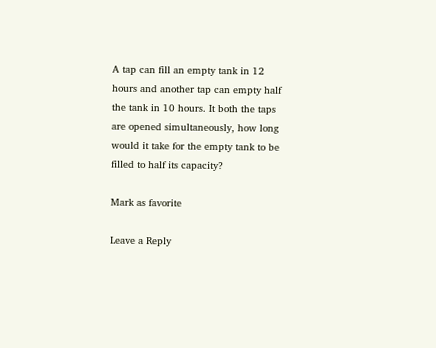A tap can fill an empty tank in 12 hours and another tap can empty half the tank in 10 hours. It both the taps are opened simultaneously, how long would it take for the empty tank to be filled to half its capacity?

Mark as favorite

Leave a Reply